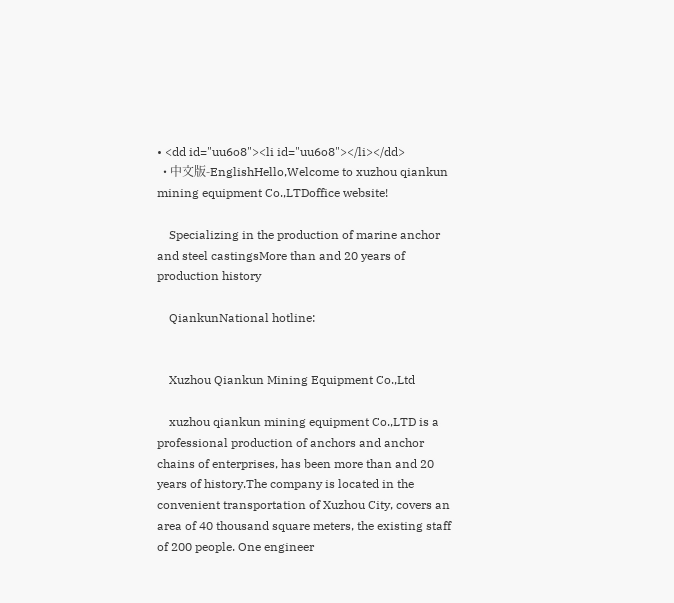• <dd id="uu6o8"><li id="uu6o8"></li></dd>
  • 中文版-EnglishHello,Welcome to xuzhou qiankun mining equipment Co.,LTDoffice website!

    Specializing in the production of marine anchor and steel castingsMore than and 20 years of production history

    QiankunNational hotline:


    Xuzhou Qiankun Mining Equipment Co.,Ltd

    xuzhou qiankun mining equipment Co.,LTD is a professional production of anchors and anchor chains of enterprises, has been more than and 20 years of history.The company is located in the convenient transportation of Xuzhou City, covers an area of 40 thousand square meters, the existing staff of 200 people. One engineer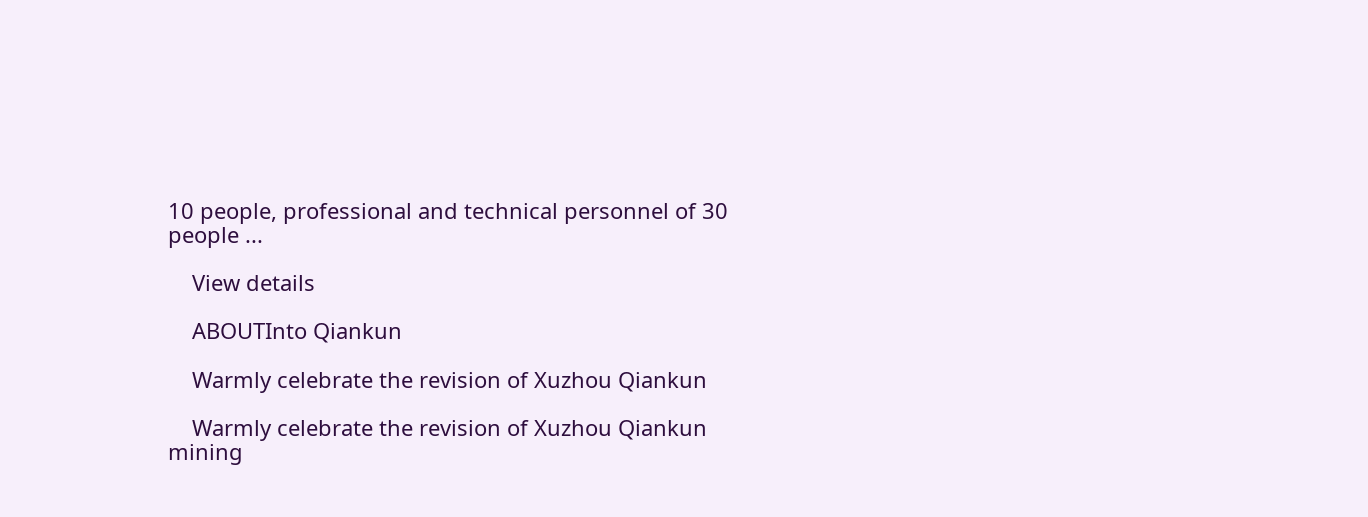10 people, professional and technical personnel of 30 people ...

    View details

    ABOUTInto Qiankun

    Warmly celebrate the revision of Xuzhou Qiankun

    Warmly celebrate the revision of Xuzhou Qiankun mining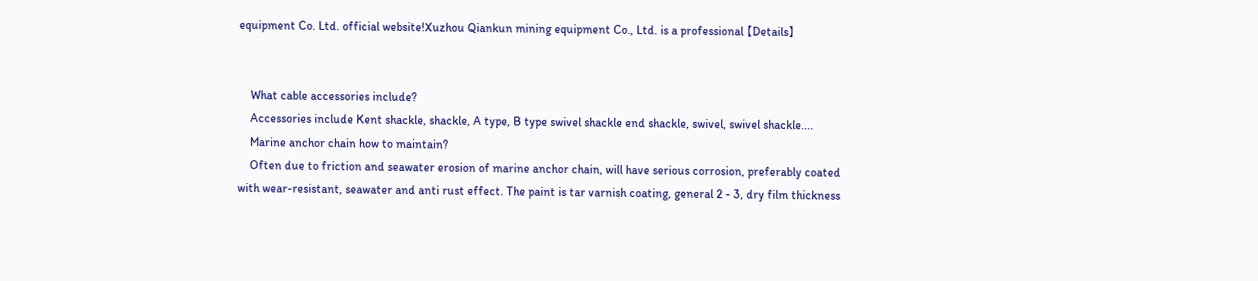equipment Co. Ltd. official website!Xuzhou Qiankun mining equipment Co., Ltd. is a professional 【Details】


    What cable accessories include?
    Accessories include Kent shackle, shackle, A type, B type swivel shackle end shackle, swivel, swivel shackle....
    Marine anchor chain how to maintain?
    Often due to friction and seawater erosion of marine anchor chain, will have serious corrosion, preferably coated with wear-resistant, seawater and anti rust effect. The paint is tar varnish coating, general 2 - 3, dry film thickness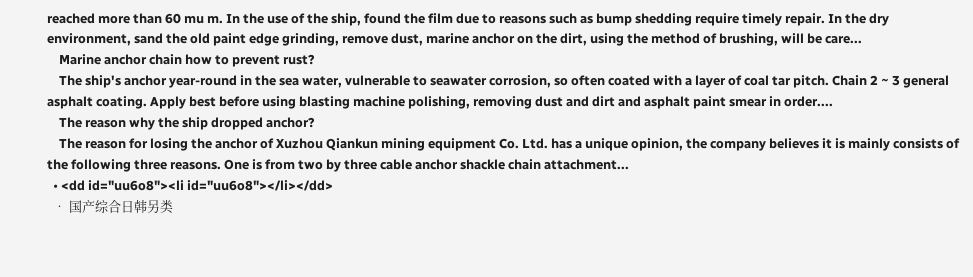reached more than 60 mu m. In the use of the ship, found the film due to reasons such as bump shedding require timely repair. In the dry environment, sand the old paint edge grinding, remove dust, marine anchor on the dirt, using the method of brushing, will be care...
    Marine anchor chain how to prevent rust?
    The ship's anchor year-round in the sea water, vulnerable to seawater corrosion, so often coated with a layer of coal tar pitch. Chain 2 ~ 3 general asphalt coating. Apply best before using blasting machine polishing, removing dust and dirt and asphalt paint smear in order....
    The reason why the ship dropped anchor?
    The reason for losing the anchor of Xuzhou Qiankun mining equipment Co. Ltd. has a unique opinion, the company believes it is mainly consists of the following three reasons. One is from two by three cable anchor shackle chain attachment...
  • <dd id="uu6o8"><li id="uu6o8"></li></dd>
  • 国产综合日韩另类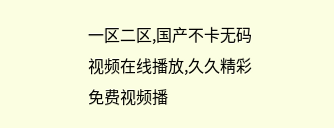一区二区,国产不卡无码视频在线播放,久久精彩免费视频播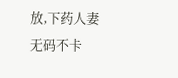放,下药人妻无码不卡